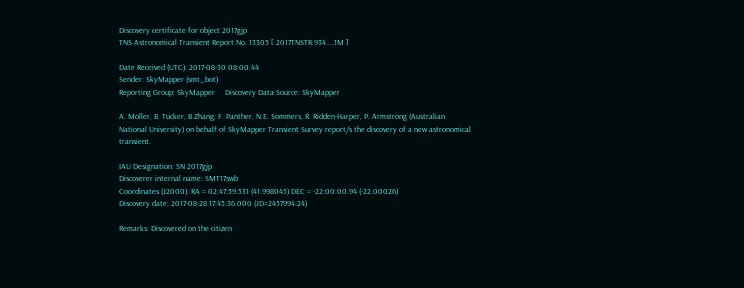Discovery certificate for object 2017gjp
TNS Astronomical Transient Report No. 13305 [ 2017TNSTR.934....1M ]

Date Received (UTC): 2017-08-30 08:00:44
Sender: SkyMapper (smt_bot)
Reporting Group: SkyMapper     Discovery Data Source: SkyMapper

A. Moller, B. Tucker, B.Zhang, F. Panther, N.E. Sommers, R. Ridden-Harper, P. Armstrong (Australian National University) on behalf of SkyMapper Transient Survey report/s the discovery of a new astronomical transient.

IAU Designation: SN 2017gjp
Discoverer internal name: SMT17swb
Coordinates (J2000): RA = 02:47:59.531 (41.998045) DEC = -22:00:00.94 (-22.00026)
Discovery date: 2017-08-28 17:45:36.000 (JD=2457994.24)

Remarks: Discovered on the citizen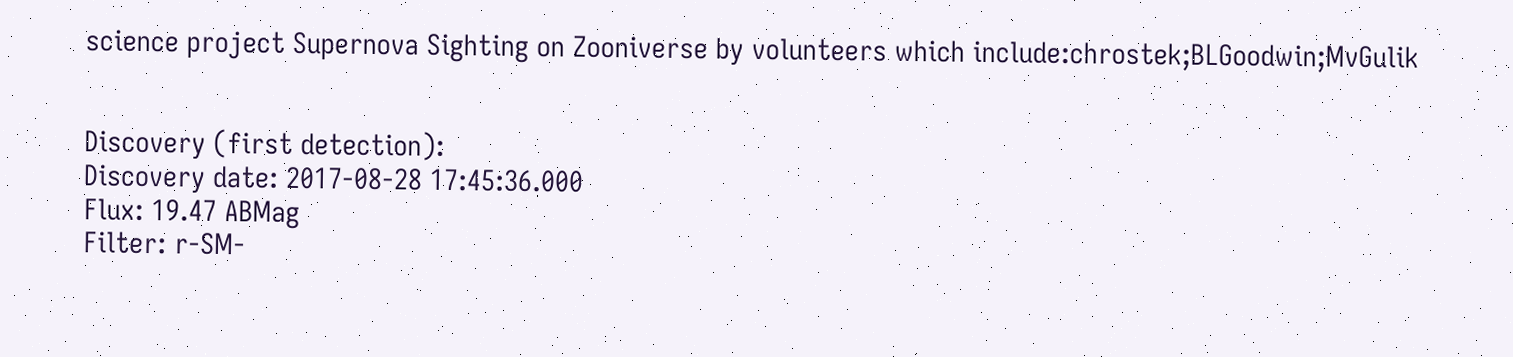science project Supernova Sighting on Zooniverse by volunteers which include:chrostek;BLGoodwin;MvGulik


Discovery (first detection):
Discovery date: 2017-08-28 17:45:36.000
Flux: 19.47 ABMag
Filter: r-SM-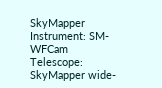SkyMapper
Instrument: SM-WFCam
Telescope: SkyMapper wide-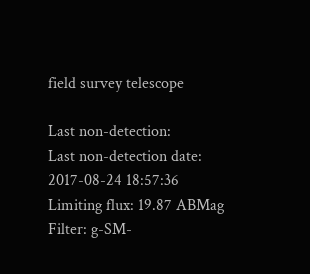field survey telescope

Last non-detection:
Last non-detection date: 2017-08-24 18:57:36
Limiting flux: 19.87 ABMag
Filter: g-SM-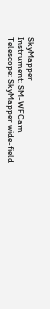SkyMapper
Instrument: SM-WFCam
Telescope: SkyMapper wide-field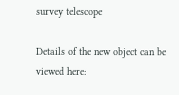survey telescope

Details of the new object can be viewed here: